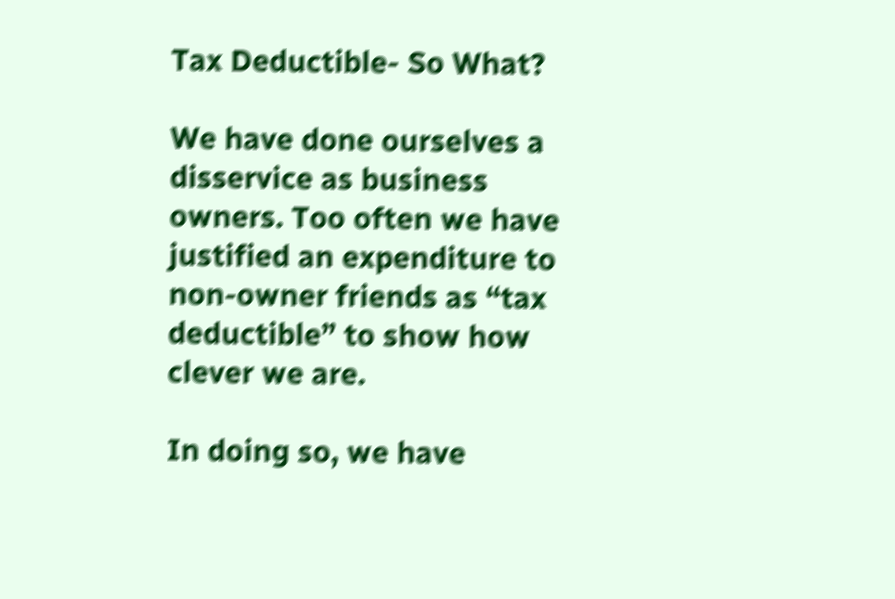Tax Deductible- So What?

We have done ourselves a disservice as business owners. Too often we have justified an expenditure to non-owner friends as “tax deductible” to show how clever we are.

In doing so, we have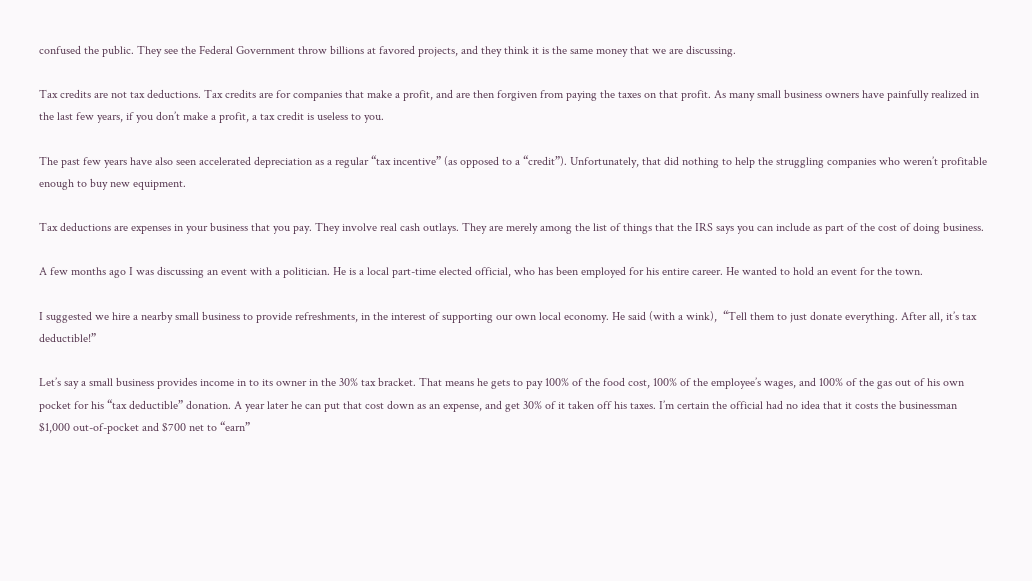confused the public. They see the Federal Government throw billions at favored projects, and they think it is the same money that we are discussing.

Tax credits are not tax deductions. Tax credits are for companies that make a profit, and are then forgiven from paying the taxes on that profit. As many small business owners have painfully realized in the last few years, if you don’t make a profit, a tax credit is useless to you.

The past few years have also seen accelerated depreciation as a regular “tax incentive” (as opposed to a “credit”). Unfortunately, that did nothing to help the struggling companies who weren’t profitable enough to buy new equipment.

Tax deductions are expenses in your business that you pay. They involve real cash outlays. They are merely among the list of things that the IRS says you can include as part of the cost of doing business.

A few months ago I was discussing an event with a politician. He is a local part-time elected official, who has been employed for his entire career. He wanted to hold an event for the town.

I suggested we hire a nearby small business to provide refreshments, in the interest of supporting our own local economy. He said (with a wink),  “Tell them to just donate everything. After all, it’s tax deductible!”

Let’s say a small business provides income in to its owner in the 30% tax bracket. That means he gets to pay 100% of the food cost, 100% of the employee’s wages, and 100% of the gas out of his own pocket for his “tax deductible” donation. A year later he can put that cost down as an expense, and get 30% of it taken off his taxes. I’m certain the official had no idea that it costs the businessman $1,000 out-of-pocket and $700 net to “earn”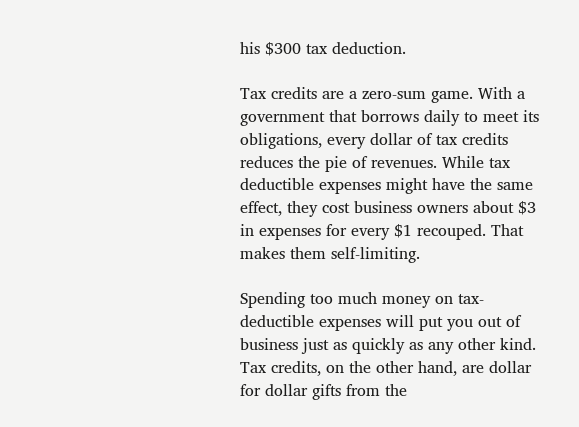his $300 tax deduction.

Tax credits are a zero-sum game. With a government that borrows daily to meet its obligations, every dollar of tax credits reduces the pie of revenues. While tax deductible expenses might have the same effect, they cost business owners about $3 in expenses for every $1 recouped. That makes them self-limiting.

Spending too much money on tax-deductible expenses will put you out of business just as quickly as any other kind. Tax credits, on the other hand, are dollar for dollar gifts from the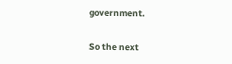government.

So the next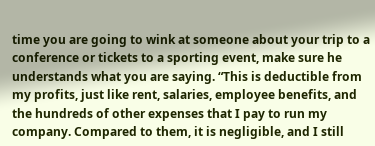time you are going to wink at someone about your trip to a conference or tickets to a sporting event, make sure he understands what you are saying. “This is deductible from my profits, just like rent, salaries, employee benefits, and the hundreds of other expenses that I pay to run my company. Compared to them, it is negligible, and I still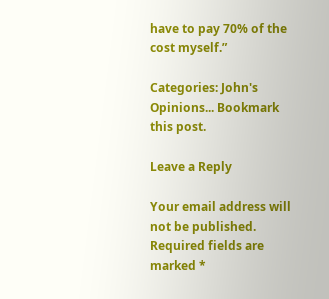have to pay 70% of the cost myself.”

Categories: John's Opinions... Bookmark this post.

Leave a Reply

Your email address will not be published. Required fields are marked *